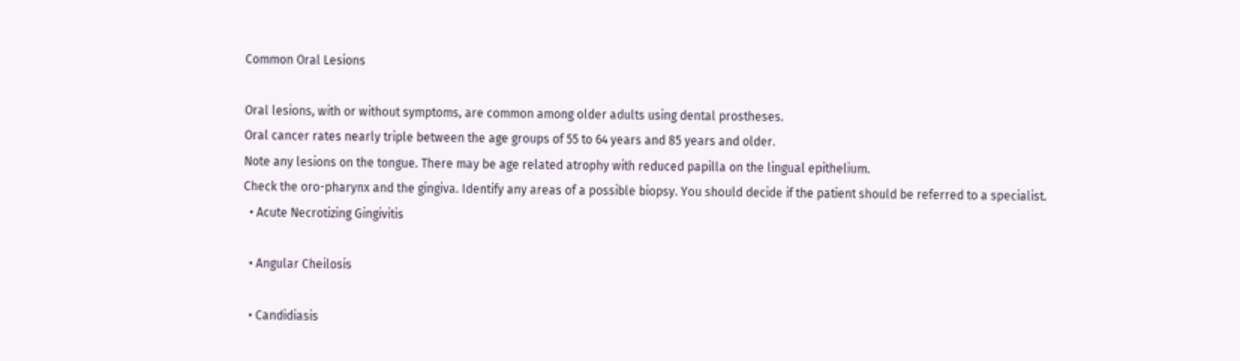Common Oral Lesions

Oral lesions, with or without symptoms, are common among older adults using dental prostheses.
Oral cancer rates nearly triple between the age groups of 55 to 64 years and 85 years and older.
Note any lesions on the tongue. There may be age related atrophy with reduced papilla on the lingual epithelium.
Check the oro-pharynx and the gingiva. Identify any areas of a possible biopsy. You should decide if the patient should be referred to a specialist.
  • Acute Necrotizing Gingivitis

  • Angular Cheilosis

  • Candidiasis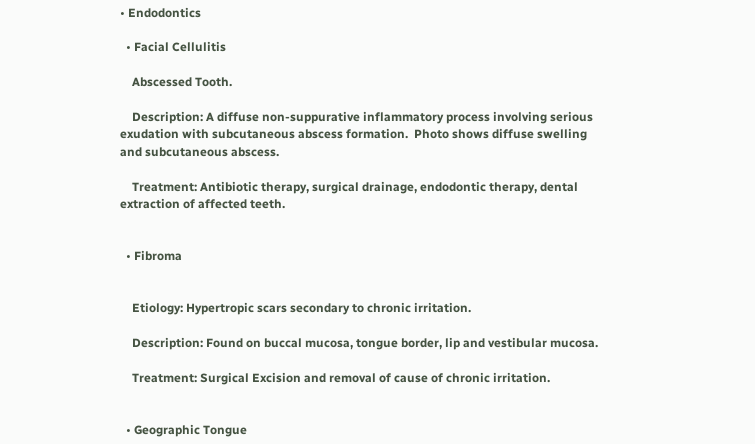• Endodontics

  • Facial Cellulitis

    Abscessed Tooth.

    Description: A diffuse non-suppurative inflammatory process involving serious exudation with subcutaneous abscess formation.  Photo shows diffuse swelling and subcutaneous abscess.

    Treatment: Antibiotic therapy, surgical drainage, endodontic therapy, dental extraction of affected teeth.


  • Fibroma


    Etiology: Hypertropic scars secondary to chronic irritation.

    Description: Found on buccal mucosa, tongue border, lip and vestibular mucosa.

    Treatment: Surgical Excision and removal of cause of chronic irritation.


  • Geographic Tongue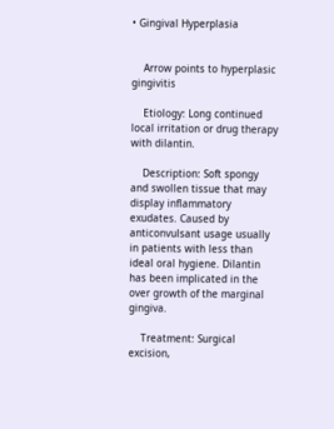• Gingival Hyperplasia


    Arrow points to hyperplasic gingivitis

    Etiology: Long continued local irritation or drug therapy with dilantin.

    Description: Soft spongy and swollen tissue that may display inflammatory exudates. Caused by anticonvulsant usage usually in patients with less than ideal oral hygiene. Dilantin has been implicated in the over growth of the marginal gingiva.

    Treatment: Surgical excision,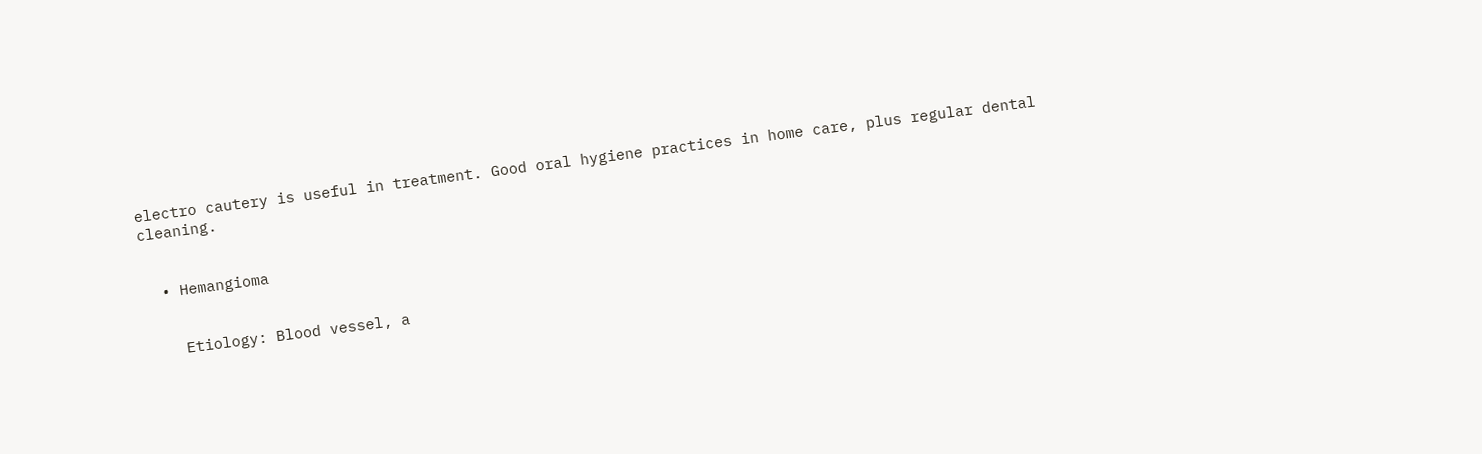electro cautery is useful in treatment. Good oral hygiene practices in home care, plus regular dental cleaning.


  • Hemangioma


    Etiology: Blood vessel, a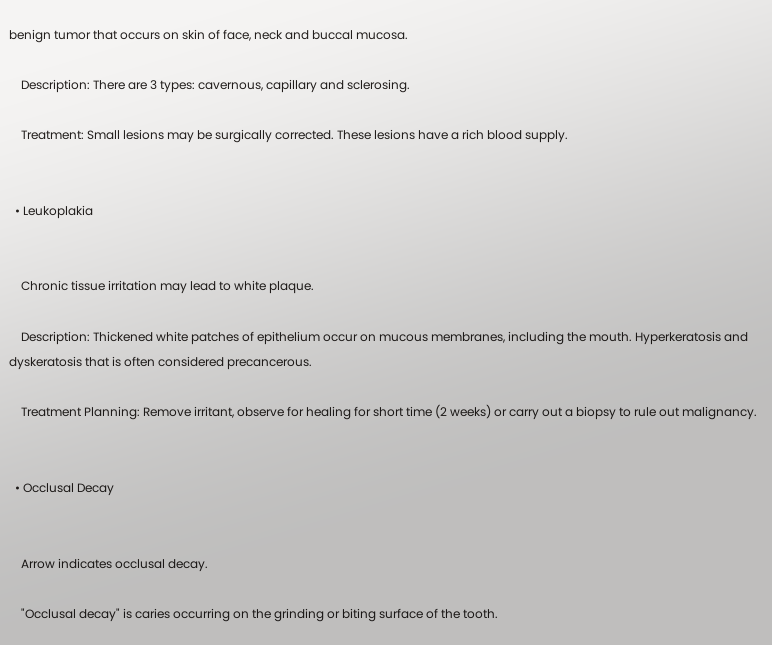benign tumor that occurs on skin of face, neck and buccal mucosa.

    Description: There are 3 types: cavernous, capillary and sclerosing.

    Treatment: Small lesions may be surgically corrected. These lesions have a rich blood supply.


  • Leukoplakia


    Chronic tissue irritation may lead to white plaque.

    Description: Thickened white patches of epithelium occur on mucous membranes, including the mouth. Hyperkeratosis and dyskeratosis that is often considered precancerous.

    Treatment Planning: Remove irritant, observe for healing for short time (2 weeks) or carry out a biopsy to rule out malignancy.


  • Occlusal Decay


    Arrow indicates occlusal decay.

    "Occlusal decay" is caries occurring on the grinding or biting surface of the tooth.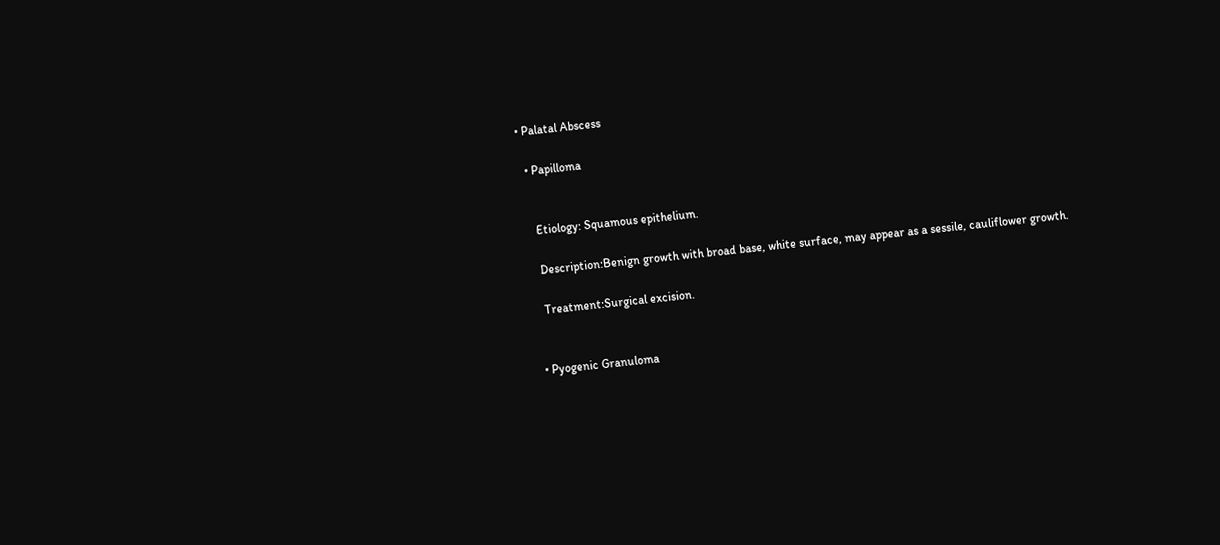• Palatal Abscess

  • Papilloma


    Etiology: Squamous epithelium.

    Description:Benign growth with broad base, white surface, may appear as a sessile, cauliflower growth.

    Treatment:Surgical excision.


  • Pyogenic Granuloma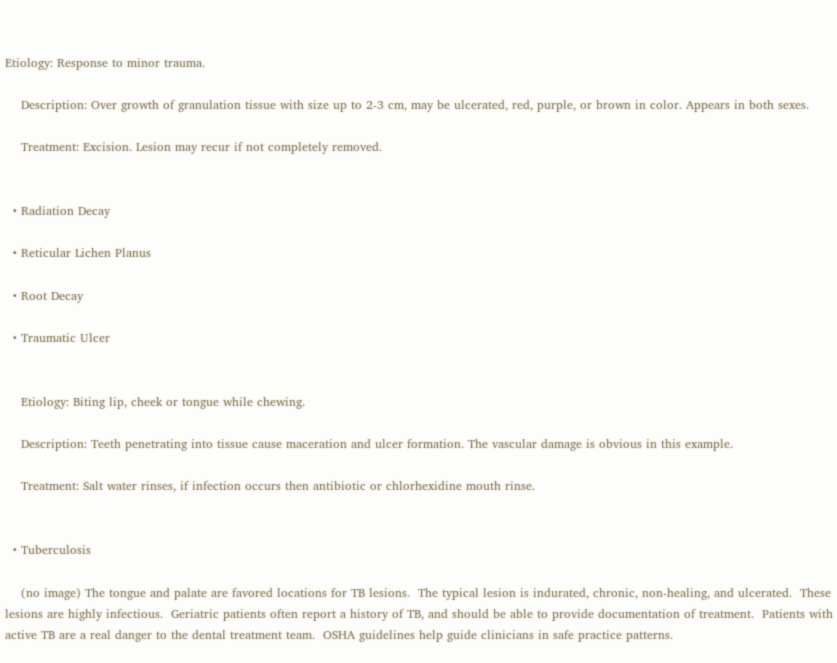Etiology: Response to minor trauma.

    Description: Over growth of granulation tissue with size up to 2-3 cm, may be ulcerated, red, purple, or brown in color. Appears in both sexes.

    Treatment: Excision. Lesion may recur if not completely removed.


  • Radiation Decay

  • Reticular Lichen Planus

  • Root Decay

  • Traumatic Ulcer


    Etiology: Biting lip, cheek or tongue while chewing.

    Description: Teeth penetrating into tissue cause maceration and ulcer formation. The vascular damage is obvious in this example.

    Treatment: Salt water rinses, if infection occurs then antibiotic or chlorhexidine mouth rinse.


  • Tuberculosis

    (no image) The tongue and palate are favored locations for TB lesions.  The typical lesion is indurated, chronic, non-healing, and ulcerated.  These lesions are highly infectious.  Geriatric patients often report a history of TB, and should be able to provide documentation of treatment.  Patients with active TB are a real danger to the dental treatment team.  OSHA guidelines help guide clinicians in safe practice patterns.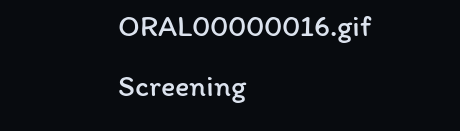ORAL00000016.gif Screening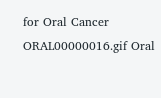for Oral Cancer
ORAL00000016.gif Oral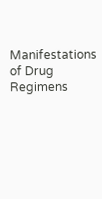Manifestations of Drug Regimens